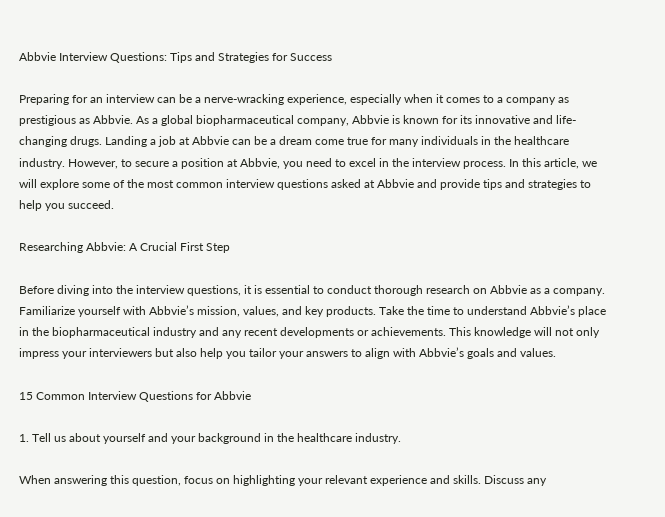Abbvie Interview Questions: Tips and Strategies for Success

Preparing for an interview can be a nerve-wracking experience, especially when it comes to a company as prestigious as Abbvie. As a global biopharmaceutical company, Abbvie is known for its innovative and life-changing drugs. Landing a job at Abbvie can be a dream come true for many individuals in the healthcare industry. However, to secure a position at Abbvie, you need to excel in the interview process. In this article, we will explore some of the most common interview questions asked at Abbvie and provide tips and strategies to help you succeed.

Researching Abbvie: A Crucial First Step

Before diving into the interview questions, it is essential to conduct thorough research on Abbvie as a company. Familiarize yourself with Abbvie’s mission, values, and key products. Take the time to understand Abbvie’s place in the biopharmaceutical industry and any recent developments or achievements. This knowledge will not only impress your interviewers but also help you tailor your answers to align with Abbvie’s goals and values.

15 Common Interview Questions for Abbvie

1. Tell us about yourself and your background in the healthcare industry.

When answering this question, focus on highlighting your relevant experience and skills. Discuss any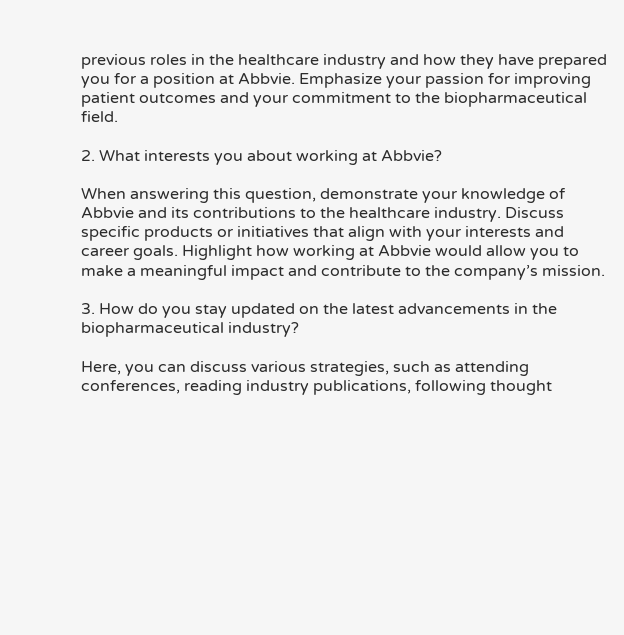previous roles in the healthcare industry and how they have prepared you for a position at Abbvie. Emphasize your passion for improving patient outcomes and your commitment to the biopharmaceutical field.

2. What interests you about working at Abbvie?

When answering this question, demonstrate your knowledge of Abbvie and its contributions to the healthcare industry. Discuss specific products or initiatives that align with your interests and career goals. Highlight how working at Abbvie would allow you to make a meaningful impact and contribute to the company’s mission.

3. How do you stay updated on the latest advancements in the biopharmaceutical industry?

Here, you can discuss various strategies, such as attending conferences, reading industry publications, following thought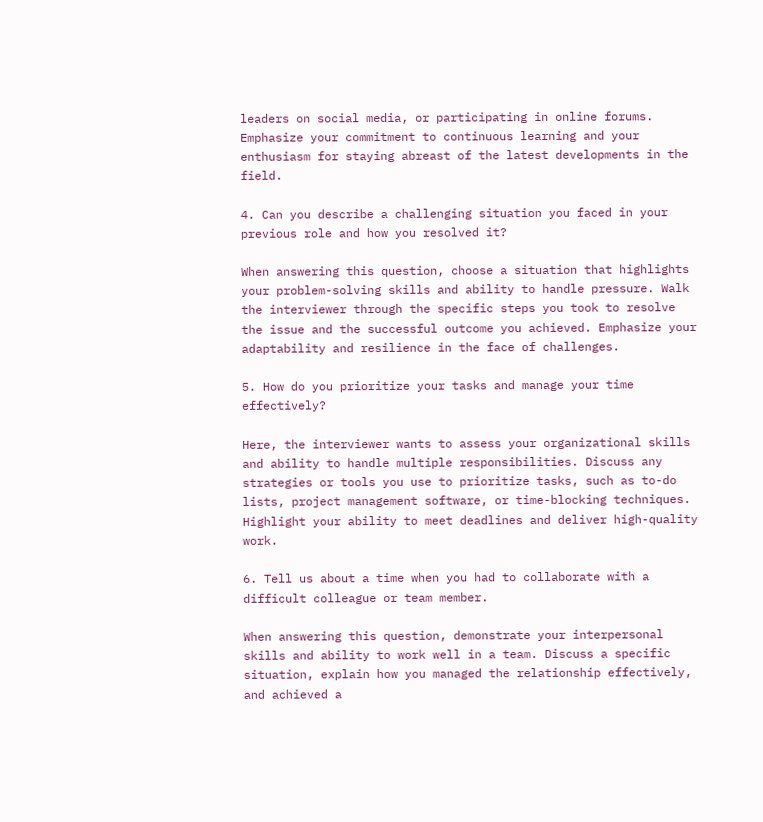leaders on social media, or participating in online forums. Emphasize your commitment to continuous learning and your enthusiasm for staying abreast of the latest developments in the field.

4. Can you describe a challenging situation you faced in your previous role and how you resolved it?

When answering this question, choose a situation that highlights your problem-solving skills and ability to handle pressure. Walk the interviewer through the specific steps you took to resolve the issue and the successful outcome you achieved. Emphasize your adaptability and resilience in the face of challenges.

5. How do you prioritize your tasks and manage your time effectively?

Here, the interviewer wants to assess your organizational skills and ability to handle multiple responsibilities. Discuss any strategies or tools you use to prioritize tasks, such as to-do lists, project management software, or time-blocking techniques. Highlight your ability to meet deadlines and deliver high-quality work.

6. Tell us about a time when you had to collaborate with a difficult colleague or team member.

When answering this question, demonstrate your interpersonal skills and ability to work well in a team. Discuss a specific situation, explain how you managed the relationship effectively, and achieved a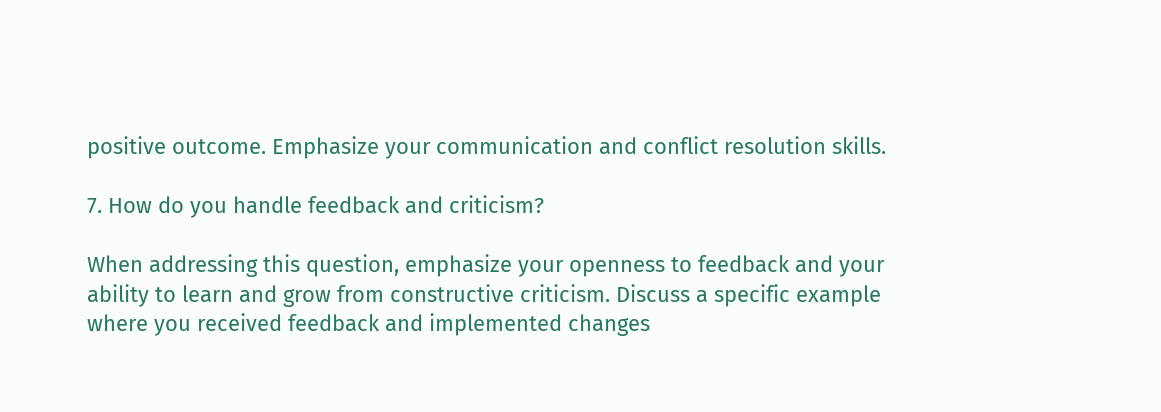positive outcome. Emphasize your communication and conflict resolution skills.

7. How do you handle feedback and criticism?

When addressing this question, emphasize your openness to feedback and your ability to learn and grow from constructive criticism. Discuss a specific example where you received feedback and implemented changes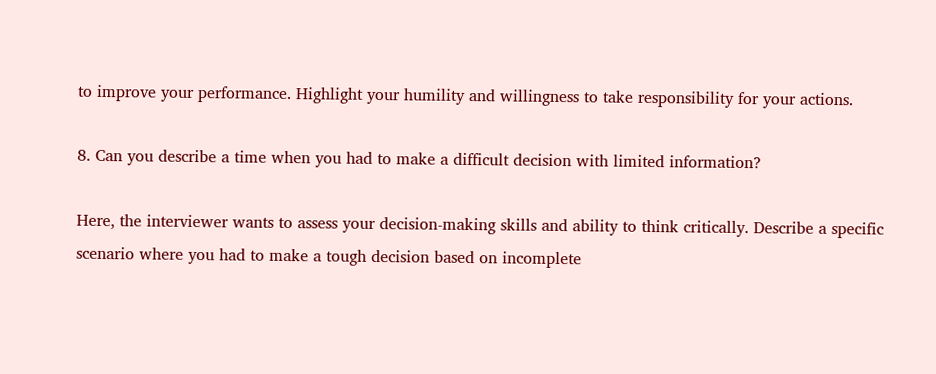to improve your performance. Highlight your humility and willingness to take responsibility for your actions.

8. Can you describe a time when you had to make a difficult decision with limited information?

Here, the interviewer wants to assess your decision-making skills and ability to think critically. Describe a specific scenario where you had to make a tough decision based on incomplete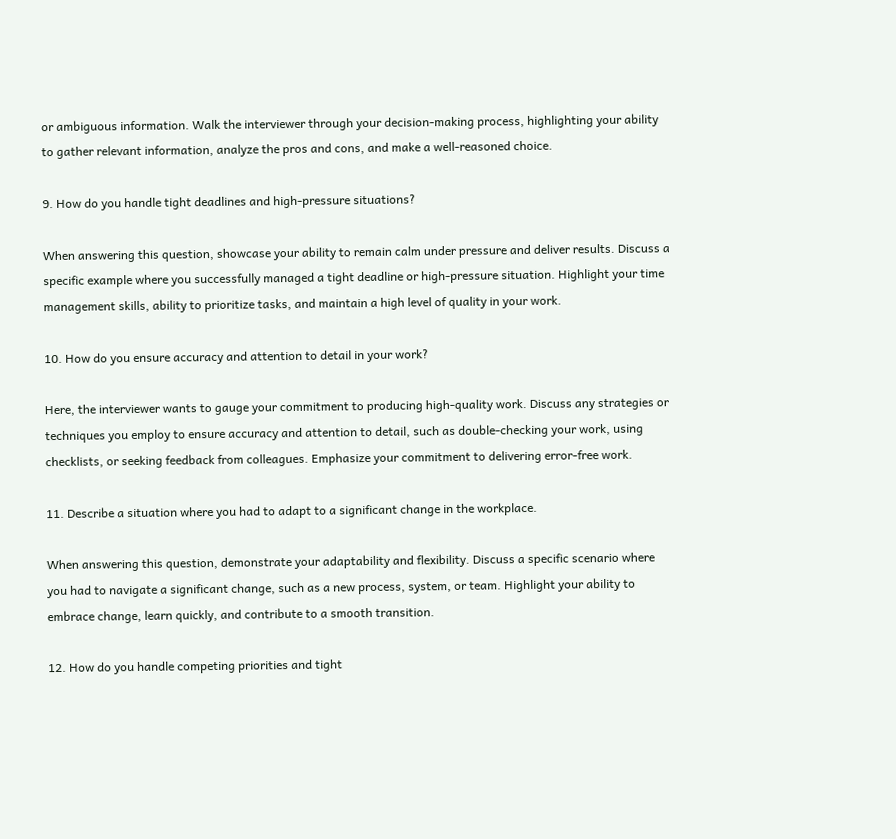or ambiguous information. Walk the interviewer through your decision-making process, highlighting your ability to gather relevant information, analyze the pros and cons, and make a well-reasoned choice.

9. How do you handle tight deadlines and high-pressure situations?

When answering this question, showcase your ability to remain calm under pressure and deliver results. Discuss a specific example where you successfully managed a tight deadline or high-pressure situation. Highlight your time management skills, ability to prioritize tasks, and maintain a high level of quality in your work.

10. How do you ensure accuracy and attention to detail in your work?

Here, the interviewer wants to gauge your commitment to producing high-quality work. Discuss any strategies or techniques you employ to ensure accuracy and attention to detail, such as double-checking your work, using checklists, or seeking feedback from colleagues. Emphasize your commitment to delivering error-free work.

11. Describe a situation where you had to adapt to a significant change in the workplace.

When answering this question, demonstrate your adaptability and flexibility. Discuss a specific scenario where you had to navigate a significant change, such as a new process, system, or team. Highlight your ability to embrace change, learn quickly, and contribute to a smooth transition.

12. How do you handle competing priorities and tight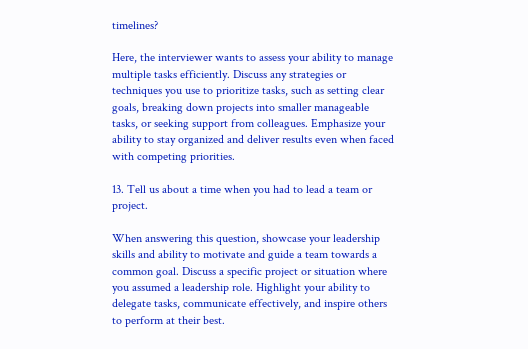timelines?

Here, the interviewer wants to assess your ability to manage multiple tasks efficiently. Discuss any strategies or techniques you use to prioritize tasks, such as setting clear goals, breaking down projects into smaller manageable tasks, or seeking support from colleagues. Emphasize your ability to stay organized and deliver results even when faced with competing priorities.

13. Tell us about a time when you had to lead a team or project.

When answering this question, showcase your leadership skills and ability to motivate and guide a team towards a common goal. Discuss a specific project or situation where you assumed a leadership role. Highlight your ability to delegate tasks, communicate effectively, and inspire others to perform at their best.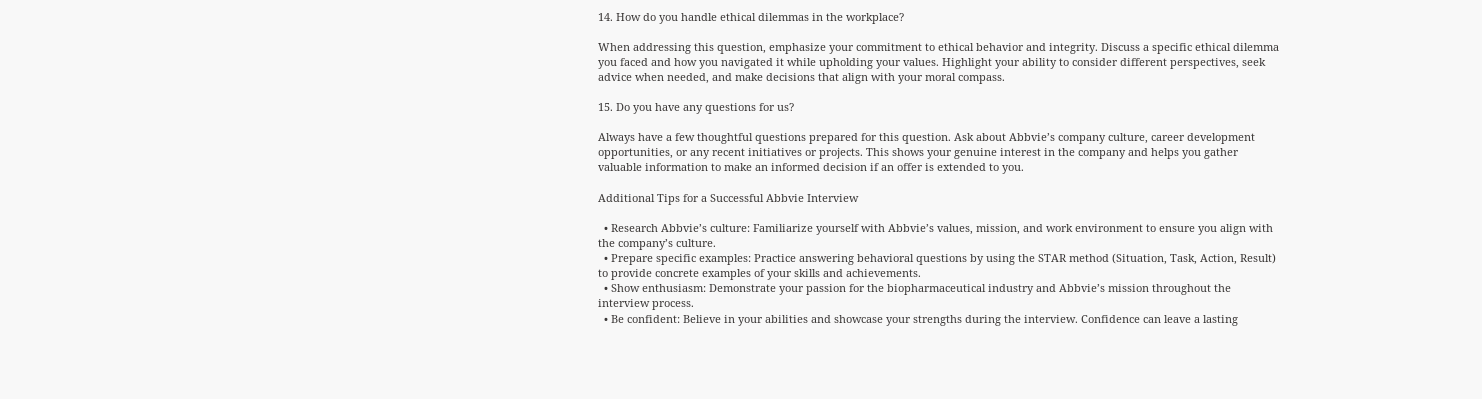14. How do you handle ethical dilemmas in the workplace?

When addressing this question, emphasize your commitment to ethical behavior and integrity. Discuss a specific ethical dilemma you faced and how you navigated it while upholding your values. Highlight your ability to consider different perspectives, seek advice when needed, and make decisions that align with your moral compass.

15. Do you have any questions for us?

Always have a few thoughtful questions prepared for this question. Ask about Abbvie’s company culture, career development opportunities, or any recent initiatives or projects. This shows your genuine interest in the company and helps you gather valuable information to make an informed decision if an offer is extended to you.

Additional Tips for a Successful Abbvie Interview

  • Research Abbvie’s culture: Familiarize yourself with Abbvie’s values, mission, and work environment to ensure you align with the company’s culture.
  • Prepare specific examples: Practice answering behavioral questions by using the STAR method (Situation, Task, Action, Result) to provide concrete examples of your skills and achievements.
  • Show enthusiasm: Demonstrate your passion for the biopharmaceutical industry and Abbvie’s mission throughout the interview process.
  • Be confident: Believe in your abilities and showcase your strengths during the interview. Confidence can leave a lasting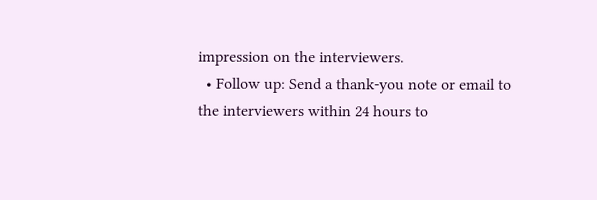impression on the interviewers.
  • Follow up: Send a thank-you note or email to the interviewers within 24 hours to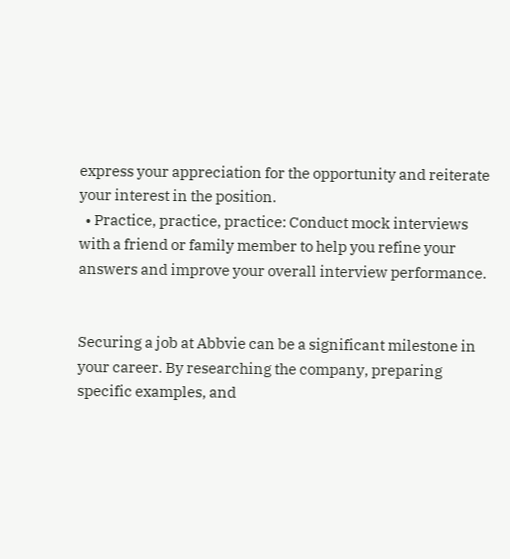express your appreciation for the opportunity and reiterate your interest in the position.
  • Practice, practice, practice: Conduct mock interviews with a friend or family member to help you refine your answers and improve your overall interview performance.


Securing a job at Abbvie can be a significant milestone in your career. By researching the company, preparing specific examples, and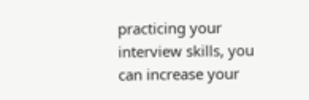practicing your interview skills, you can increase your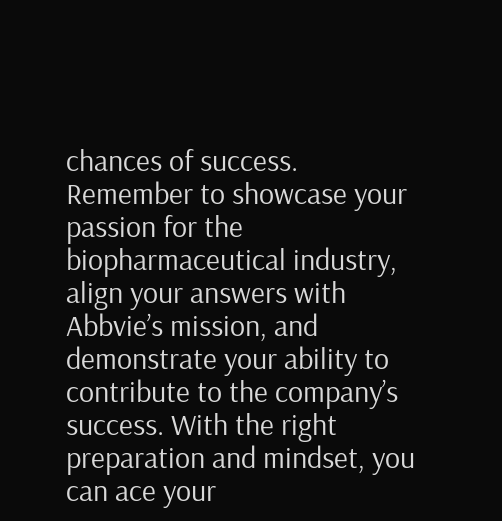chances of success. Remember to showcase your passion for the biopharmaceutical industry, align your answers with Abbvie’s mission, and demonstrate your ability to contribute to the company’s success. With the right preparation and mindset, you can ace your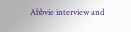Abbvie interview and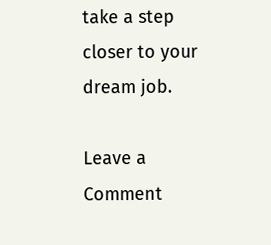take a step closer to your dream job.

Leave a Comment